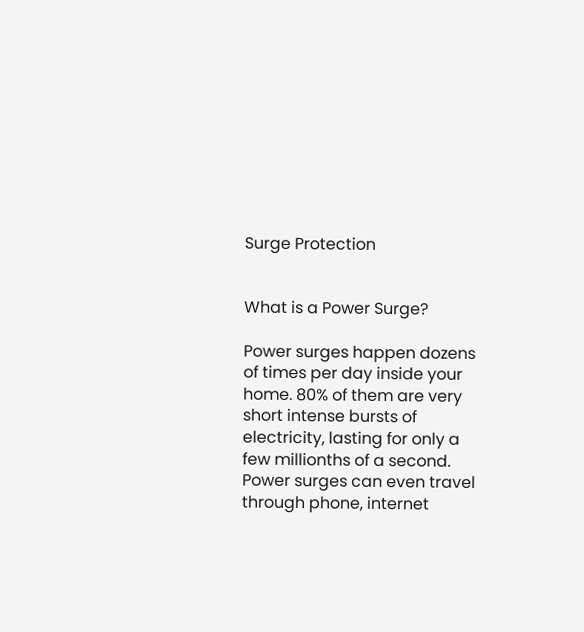Surge Protection


What is a Power Surge?

Power surges happen dozens of times per day inside your home. 80% of them are very short intense bursts of electricity, lasting for only a few millionths of a second. Power surges can even travel through phone, internet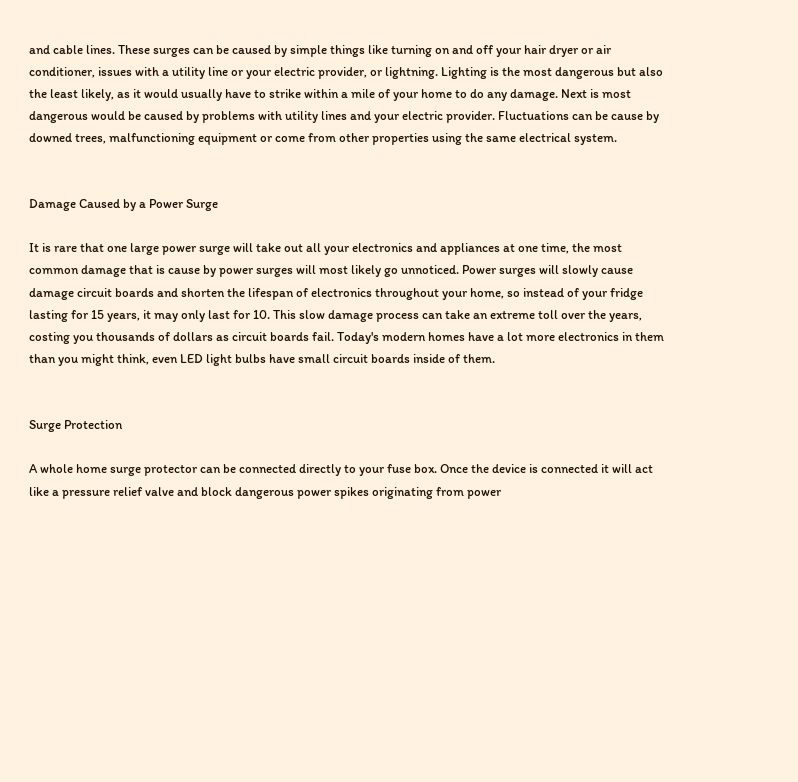and cable lines. These surges can be caused by simple things like turning on and off your hair dryer or air conditioner, issues with a utility line or your electric provider, or lightning. Lighting is the most dangerous but also the least likely, as it would usually have to strike within a mile of your home to do any damage. Next is most dangerous would be caused by problems with utility lines and your electric provider. Fluctuations can be cause by downed trees, malfunctioning equipment or come from other properties using the same electrical system.


Damage Caused by a Power Surge

It is rare that one large power surge will take out all your electronics and appliances at one time, the most common damage that is cause by power surges will most likely go unnoticed. Power surges will slowly cause damage circuit boards and shorten the lifespan of electronics throughout your home, so instead of your fridge lasting for 15 years, it may only last for 10. This slow damage process can take an extreme toll over the years, costing you thousands of dollars as circuit boards fail. Today's modern homes have a lot more electronics in them than you might think, even LED light bulbs have small circuit boards inside of them.


Surge Protection

A whole home surge protector can be connected directly to your fuse box. Once the device is connected it will act like a pressure relief valve and block dangerous power spikes originating from power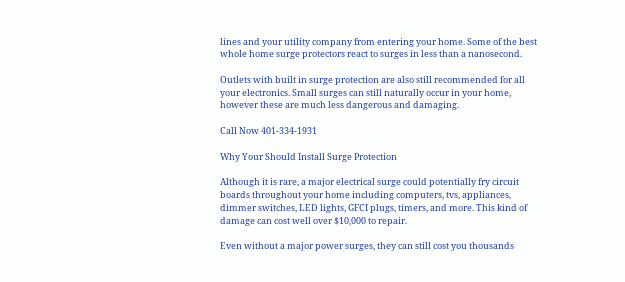lines and your utility company from entering your home. Some of the best whole home surge protectors react to surges in less than a nanosecond.

Outlets with built in surge protection are also still recommended for all your electronics. Small surges can still naturally occur in your home, however these are much less dangerous and damaging.

Call Now 401-334-1931

Why Your Should Install Surge Protection

Although it is rare, a major electrical surge could potentially fry circuit boards throughout your home including computers, tvs, appliances, dimmer switches, LED lights, GFCI plugs, timers, and more. This kind of damage can cost well over $10,000 to repair.

Even without a major power surges, they can still cost you thousands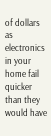of dollars as electronics in your home fail quicker than they would have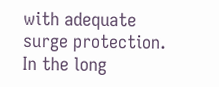with adequate surge protection. In the long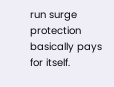run surge protection basically pays for itself.